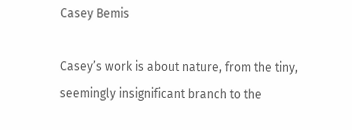Casey Bemis

Casey’s work is about nature, from the tiny, seemingly insignificant branch to the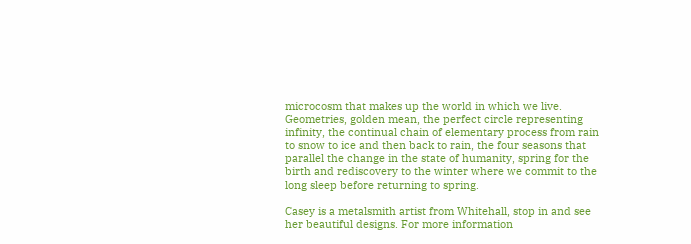microcosm that makes up the world in which we live.
Geometries, golden mean, the perfect circle representing infinity, the continual chain of elementary process from rain to snow to ice and then back to rain, the four seasons that parallel the change in the state of humanity, spring for the birth and rediscovery to the winter where we commit to the long sleep before returning to spring.

Casey is a metalsmith artist from Whitehall, stop in and see her beautiful designs. For more information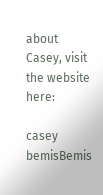about Casey, visit the website here:

casey bemisBemis